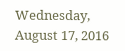Wednesday, August 17, 2016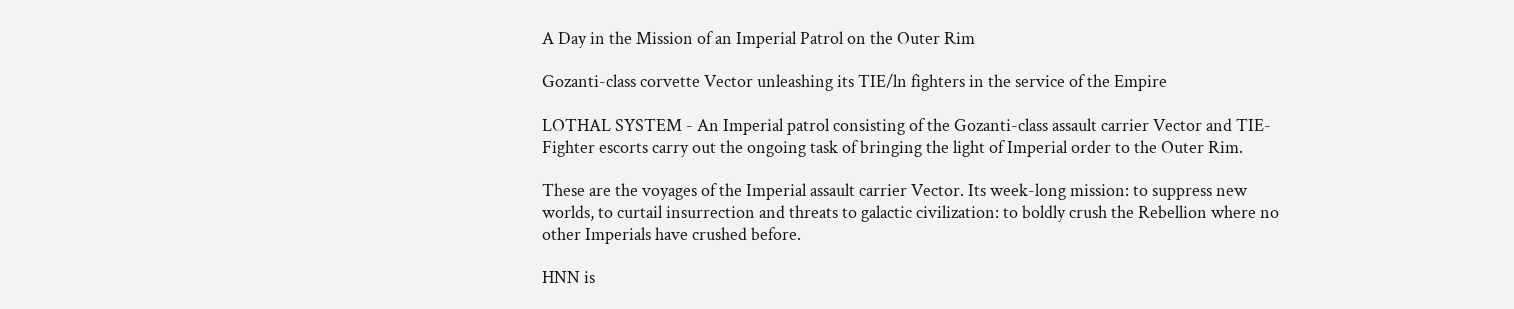A Day in the Mission of an Imperial Patrol on the Outer Rim

Gozanti-class corvette Vector unleashing its TIE/ln fighters in the service of the Empire

LOTHAL SYSTEM - An Imperial patrol consisting of the Gozanti-class assault carrier Vector and TIE-Fighter escorts carry out the ongoing task of bringing the light of Imperial order to the Outer Rim.

These are the voyages of the Imperial assault carrier Vector. Its week-long mission: to suppress new worlds, to curtail insurrection and threats to galactic civilization: to boldly crush the Rebellion where no other Imperials have crushed before.

HNN is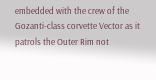embedded with the crew of the Gozanti-class corvette Vector as it patrols the Outer Rim not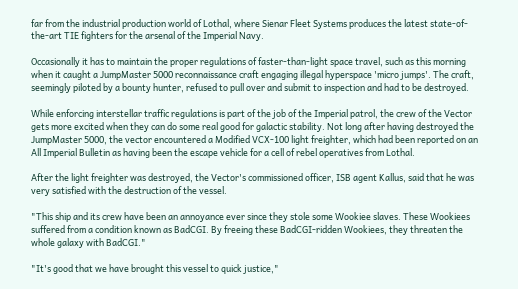far from the industrial production world of Lothal, where Sienar Fleet Systems produces the latest state-of-the-art TIE fighters for the arsenal of the Imperial Navy.

Occasionally it has to maintain the proper regulations of faster-than-light space travel, such as this morning when it caught a JumpMaster 5000 reconnaissance craft engaging illegal hyperspace 'micro jumps'. The craft, seemingly piloted by a bounty hunter, refused to pull over and submit to inspection and had to be destroyed.

While enforcing interstellar traffic regulations is part of the job of the Imperial patrol, the crew of the Vector gets more excited when they can do some real good for galactic stability. Not long after having destroyed the JumpMaster 5000, the vector encountered a Modified VCX-100 light freighter, which had been reported on an All Imperial Bulletin as having been the escape vehicle for a cell of rebel operatives from Lothal.

After the light freighter was destroyed, the Vector's commissioned officer, ISB agent Kallus, said that he was very satisfied with the destruction of the vessel.

"This ship and its crew have been an annoyance ever since they stole some Wookiee slaves. These Wookiees suffered from a condition known as BadCGI. By freeing these BadCGI-ridden Wookiees, they threaten the whole galaxy with BadCGI."

"It's good that we have brought this vessel to quick justice,"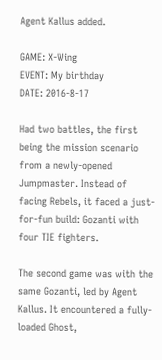Agent Kallus added.

GAME: X-Wing
EVENT: My birthday
DATE: 2016-8-17

Had two battles, the first being the mission scenario from a newly-opened Jumpmaster. Instead of facing Rebels, it faced a just-for-fun build: Gozanti with four TIE fighters.

The second game was with the same Gozanti, led by Agent Kallus. It encountered a fully-loaded Ghost,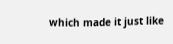which made it just like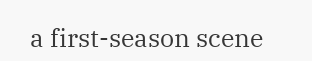a first-season scene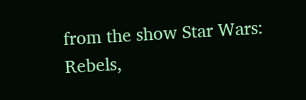from the show Star Wars: Rebels,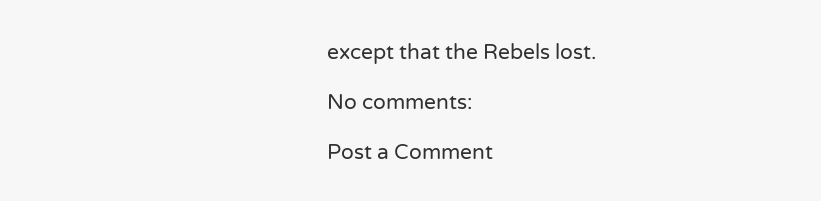except that the Rebels lost.

No comments:

Post a Comment